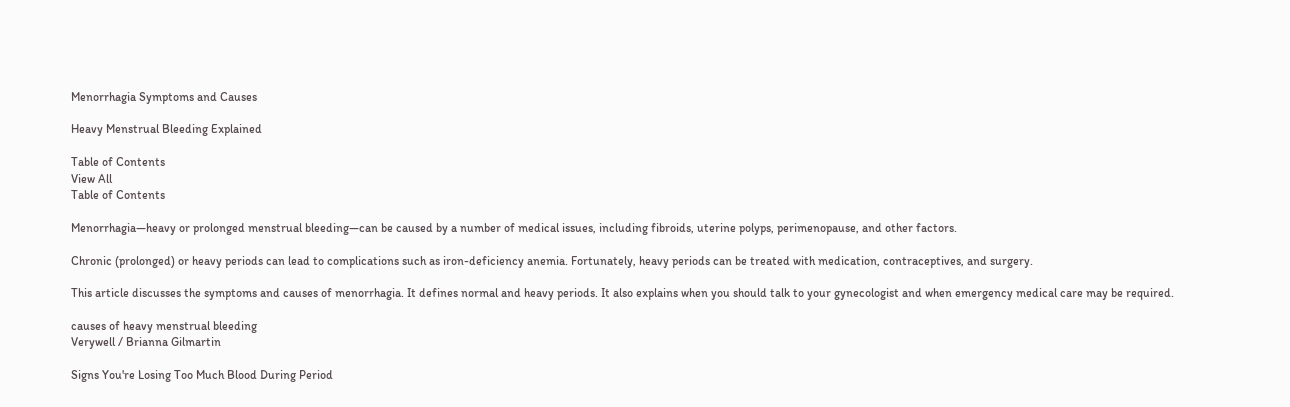Menorrhagia Symptoms and Causes

Heavy Menstrual Bleeding Explained

Table of Contents
View All
Table of Contents

Menorrhagia—heavy or prolonged menstrual bleeding—can be caused by a number of medical issues, including fibroids, uterine polyps, perimenopause, and other factors.

Chronic (prolonged) or heavy periods can lead to complications such as iron-deficiency anemia. Fortunately, heavy periods can be treated with medication, contraceptives, and surgery.

This article discusses the symptoms and causes of menorrhagia. It defines normal and heavy periods. It also explains when you should talk to your gynecologist and when emergency medical care may be required.

causes of heavy menstrual bleeding
Verywell / Brianna Gilmartin

Signs You're Losing Too Much Blood During Period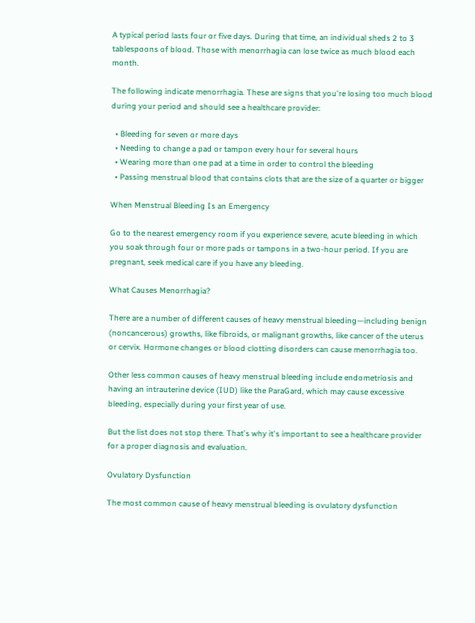A typical period lasts four or five days. During that time, an individual sheds 2 to 3 tablespoons of blood. Those with menorrhagia can lose twice as much blood each month.

The following indicate menorrhagia. These are signs that you're losing too much blood during your period and should see a healthcare provider:

  • Bleeding for seven or more days
  • Needing to change a pad or tampon every hour for several hours
  • Wearing more than one pad at a time in order to control the bleeding
  • Passing menstrual blood that contains clots that are the size of a quarter or bigger

When Menstrual Bleeding Is an Emergency

Go to the nearest emergency room if you experience severe, acute bleeding in which you soak through four or more pads or tampons in a two-hour period. If you are pregnant, seek medical care if you have any bleeding.

What Causes Menorrhagia?

There are a number of different causes of heavy menstrual bleeding—including benign (noncancerous) growths, like fibroids, or malignant growths, like cancer of the uterus or cervix. Hormone changes or blood clotting disorders can cause menorrhagia too.

Other less common causes of heavy menstrual bleeding include endometriosis and having an intrauterine device (IUD) like the ParaGard, which may cause excessive bleeding, especially during your first year of use.

But the list does not stop there. That's why it's important to see a healthcare provider for a proper diagnosis and evaluation.

Ovulatory Dysfunction

The most common cause of heavy menstrual bleeding is ovulatory dysfunction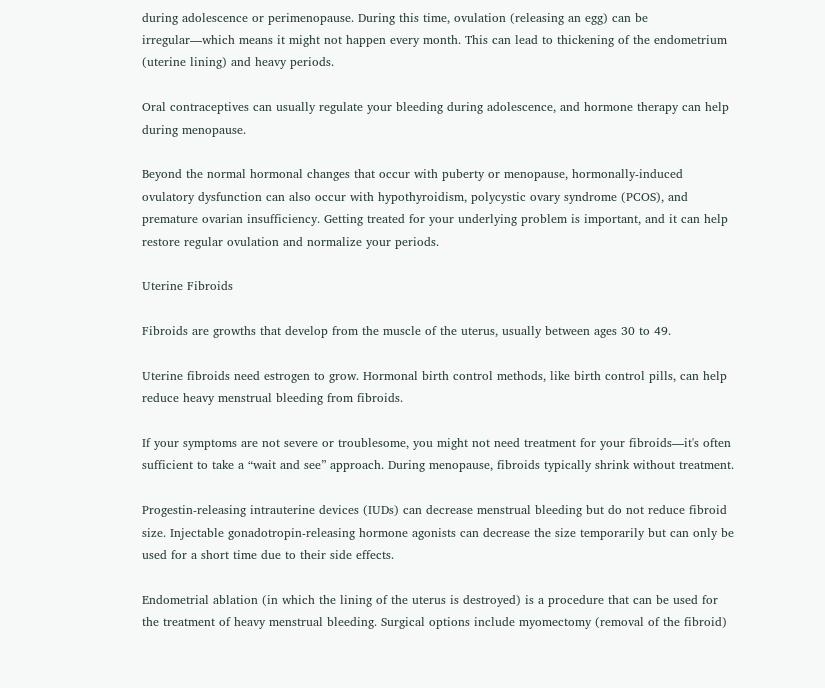during adolescence or perimenopause. During this time, ovulation (releasing an egg) can be irregular—which means it might not happen every month. This can lead to thickening of the endometrium (uterine lining) and heavy periods.

Oral contraceptives can usually regulate your bleeding during adolescence, and hormone therapy can help during menopause.

Beyond the normal hormonal changes that occur with puberty or menopause, hormonally-induced ovulatory dysfunction can also occur with hypothyroidism, polycystic ovary syndrome (PCOS), and premature ovarian insufficiency. Getting treated for your underlying problem is important, and it can help restore regular ovulation and normalize your periods.

Uterine Fibroids

Fibroids are growths that develop from the muscle of the uterus, usually between ages 30 to 49.

Uterine fibroids need estrogen to grow. Hormonal birth control methods, like birth control pills, can help reduce heavy menstrual bleeding from fibroids.

If your symptoms are not severe or troublesome, you might not need treatment for your fibroids—it's often sufficient to take a “wait and see” approach. During menopause, fibroids typically shrink without treatment.

Progestin-releasing intrauterine devices (IUDs) can decrease menstrual bleeding but do not reduce fibroid size. Injectable gonadotropin-releasing hormone agonists can decrease the size temporarily but can only be used for a short time due to their side effects.

Endometrial ablation (in which the lining of the uterus is destroyed) is a procedure that can be used for the treatment of heavy menstrual bleeding. Surgical options include myomectomy (removal of the fibroid)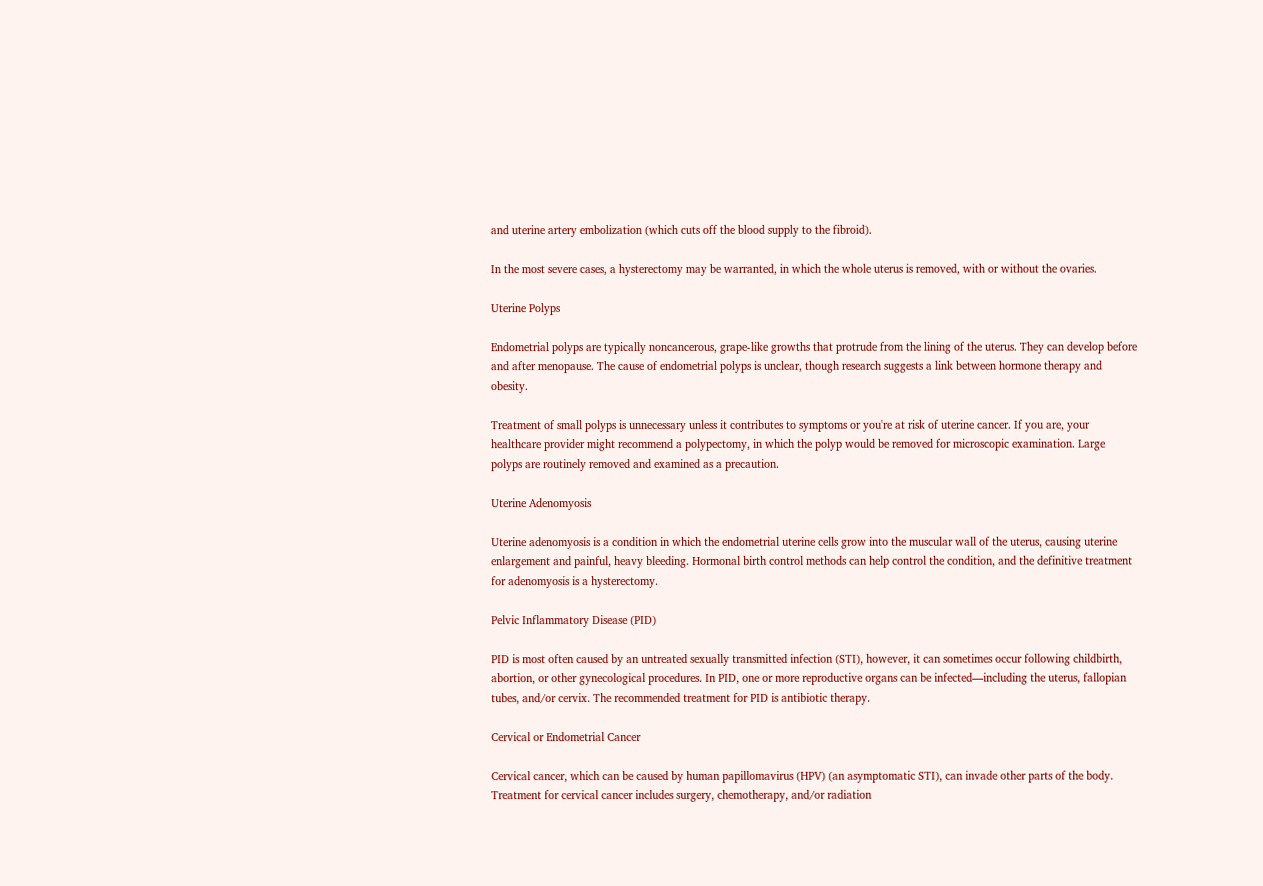and uterine artery embolization (which cuts off the blood supply to the fibroid).

In the most severe cases, a hysterectomy may be warranted, in which the whole uterus is removed, with or without the ovaries.

Uterine Polyps

Endometrial polyps are typically noncancerous, grape-like growths that protrude from the lining of the uterus. They can develop before and after menopause. The cause of endometrial polyps is unclear, though research suggests a link between hormone therapy and obesity.

Treatment of small polyps is unnecessary unless it contributes to symptoms or you're at risk of uterine cancer. If you are, your healthcare provider might recommend a polypectomy, in which the polyp would be removed for microscopic examination. Large polyps are routinely removed and examined as a precaution.

Uterine Adenomyosis

Uterine adenomyosis is a condition in which the endometrial uterine cells grow into the muscular wall of the uterus, causing uterine enlargement and painful, heavy bleeding. Hormonal birth control methods can help control the condition, and the definitive treatment for adenomyosis is a hysterectomy.

Pelvic Inflammatory Disease (PID)

PID is most often caused by an untreated sexually transmitted infection (STI), however, it can sometimes occur following childbirth, abortion, or other gynecological procedures. In PID, one or more reproductive organs can be infected—including the uterus, fallopian tubes, and/or cervix. The recommended treatment for PID is antibiotic therapy.

Cervical or Endometrial Cancer

Cervical cancer, which can be caused by human papillomavirus (HPV) (an asymptomatic STI), can invade other parts of the body. Treatment for cervical cancer includes surgery, chemotherapy, and/or radiation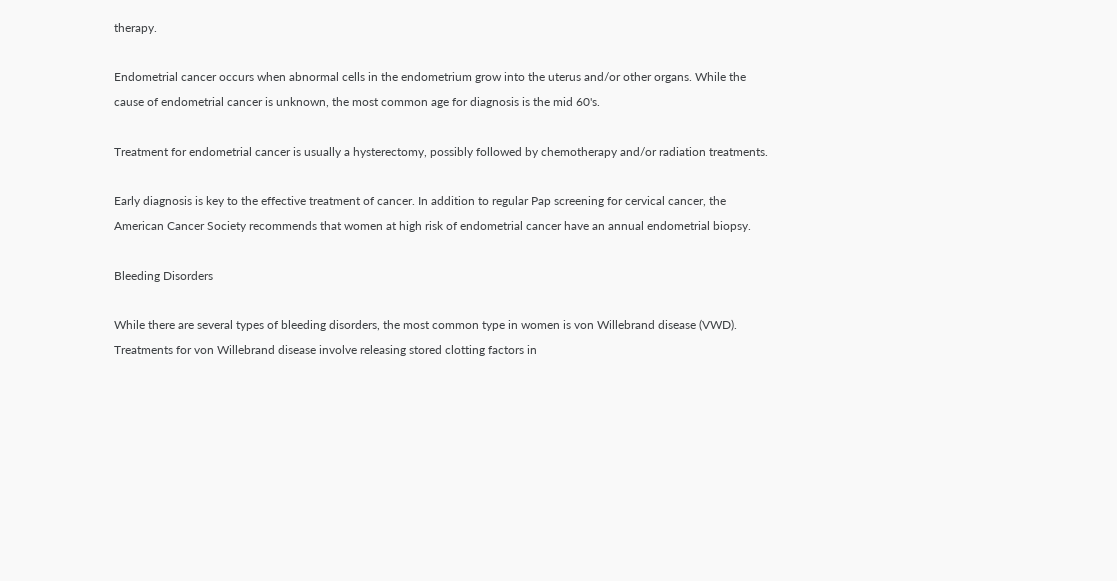therapy.

Endometrial cancer occurs when abnormal cells in the endometrium grow into the uterus and/or other organs. While the cause of endometrial cancer is unknown, the most common age for diagnosis is the mid 60's.

Treatment for endometrial cancer is usually a hysterectomy, possibly followed by chemotherapy and/or radiation treatments.

Early diagnosis is key to the effective treatment of cancer. In addition to regular Pap screening for cervical cancer, the American Cancer Society recommends that women at high risk of endometrial cancer have an annual endometrial biopsy.

Bleeding Disorders

While there are several types of bleeding disorders, the most common type in women is von Willebrand disease (VWD). Treatments for von Willebrand disease involve releasing stored clotting factors in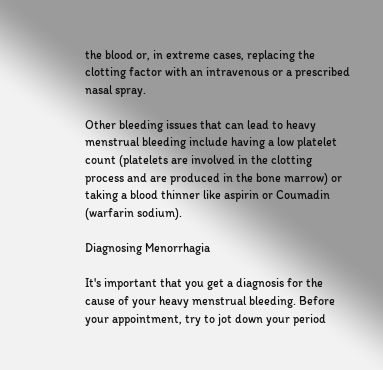the blood or, in extreme cases, replacing the clotting factor with an intravenous or a prescribed nasal spray.

Other bleeding issues that can lead to heavy menstrual bleeding include having a low platelet count (platelets are involved in the clotting process and are produced in the bone marrow) or taking a blood thinner like aspirin or Coumadin (warfarin sodium).

Diagnosing Menorrhagia

It's important that you get a diagnosis for the cause of your heavy menstrual bleeding. Before your appointment, try to jot down your period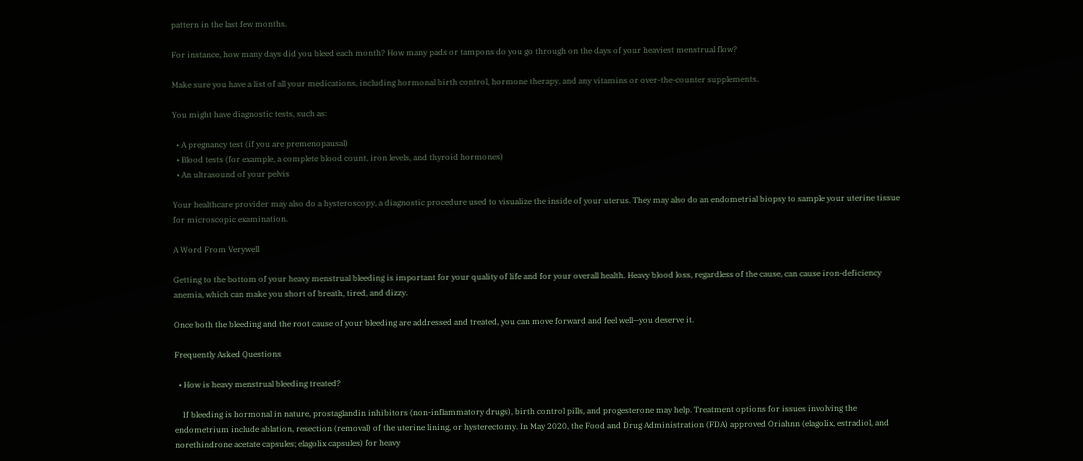pattern in the last few months.

For instance, how many days did you bleed each month? How many pads or tampons do you go through on the days of your heaviest menstrual flow?

Make sure you have a list of all your medications, including hormonal birth control, hormone therapy, and any vitamins or over-the-counter supplements.

You might have diagnostic tests, such as:

  • A pregnancy test (if you are premenopausal)
  • Blood tests (for example, a complete blood count, iron levels, and thyroid hormones)
  • An ultrasound of your pelvis

Your healthcare provider may also do a hysteroscopy, a diagnostic procedure used to visualize the inside of your uterus. They may also do an endometrial biopsy to sample your uterine tissue for microscopic examination.

A Word From Verywell

Getting to the bottom of your heavy menstrual bleeding is important for your quality of life and for your overall health. Heavy blood loss, regardless of the cause, can cause iron-deficiency anemia, which can make you short of breath, tired, and dizzy.

Once both the bleeding and the root cause of your bleeding are addressed and treated, you can move forward and feel well—you deserve it.

Frequently Asked Questions

  • How is heavy menstrual bleeding treated?

    If bleeding is hormonal in nature, prostaglandin inhibitors (non-inflammatory drugs), birth control pills, and progesterone may help. Treatment options for issues involving the endometrium include ablation, resection (removal) of the uterine lining, or hysterectomy. In May 2020, the Food and Drug Administration (FDA) approved Oriahnn (elagolix, estradiol, and norethindrone acetate capsules; elagolix capsules) for heavy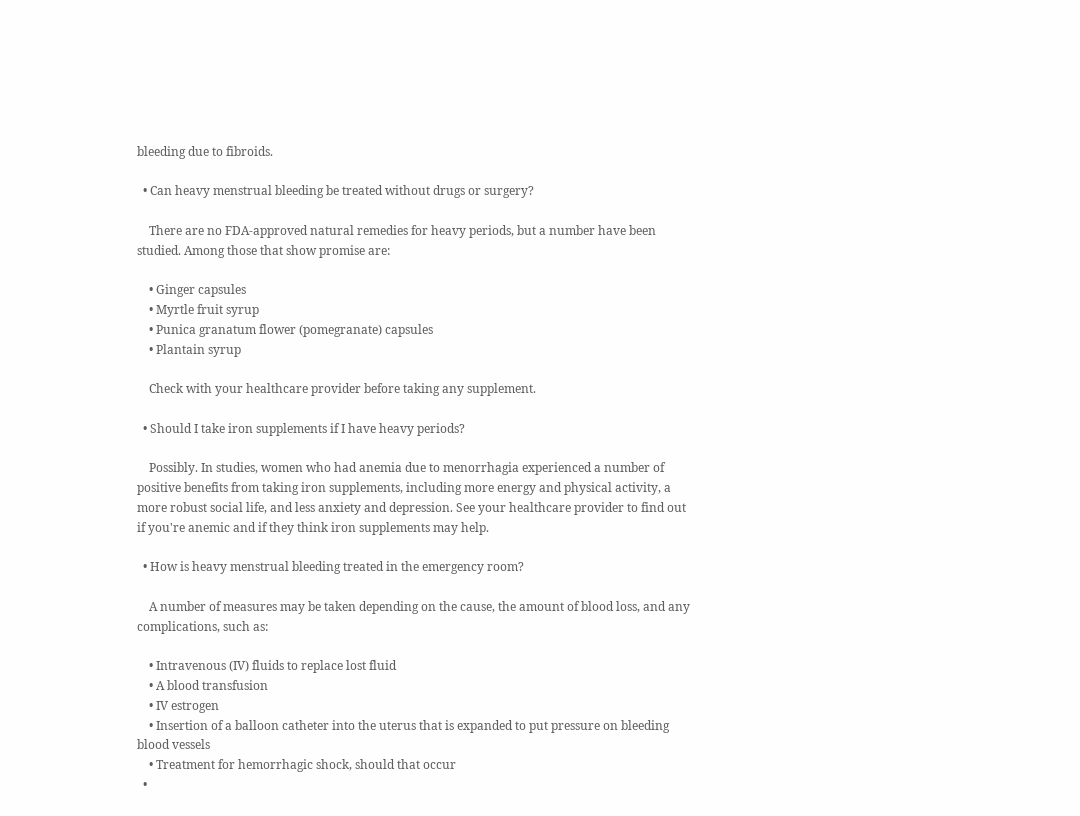bleeding due to fibroids.

  • Can heavy menstrual bleeding be treated without drugs or surgery?

    There are no FDA-approved natural remedies for heavy periods, but a number have been studied. Among those that show promise are:

    • Ginger capsules
    • Myrtle fruit syrup
    • Punica granatum flower (pomegranate) capsules
    • Plantain syrup

    Check with your healthcare provider before taking any supplement.

  • Should I take iron supplements if I have heavy periods?

    Possibly. In studies, women who had anemia due to menorrhagia experienced a number of positive benefits from taking iron supplements, including more energy and physical activity, a more robust social life, and less anxiety and depression. See your healthcare provider to find out if you're anemic and if they think iron supplements may help.

  • How is heavy menstrual bleeding treated in the emergency room?

    A number of measures may be taken depending on the cause, the amount of blood loss, and any complications, such as:

    • Intravenous (IV) fluids to replace lost fluid
    • A blood transfusion
    • IV estrogen
    • Insertion of a balloon catheter into the uterus that is expanded to put pressure on bleeding blood vessels
    • Treatment for hemorrhagic shock, should that occur
  •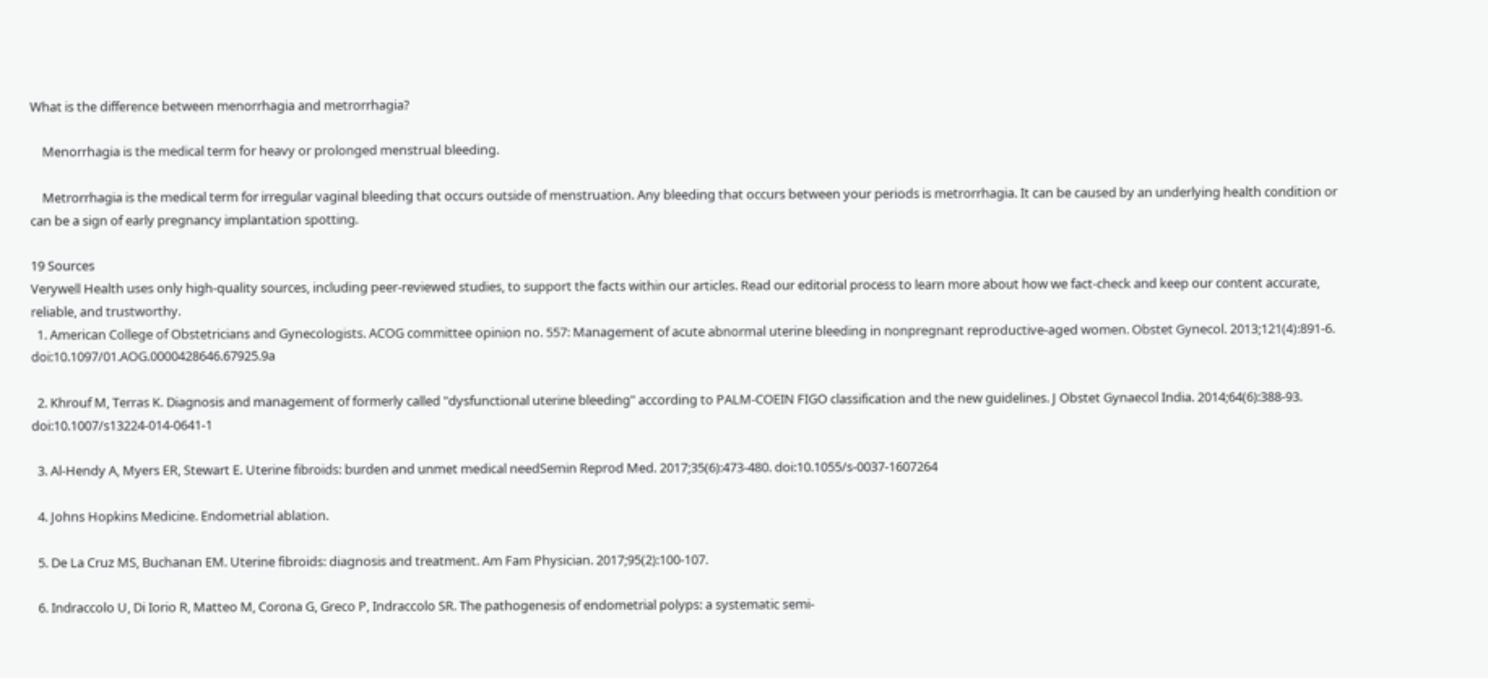What is the difference between menorrhagia and metrorrhagia?

    Menorrhagia is the medical term for heavy or prolonged menstrual bleeding.

    Metrorrhagia is the medical term for irregular vaginal bleeding that occurs outside of menstruation. Any bleeding that occurs between your periods is metrorrhagia. It can be caused by an underlying health condition or can be a sign of early pregnancy implantation spotting.

19 Sources
Verywell Health uses only high-quality sources, including peer-reviewed studies, to support the facts within our articles. Read our editorial process to learn more about how we fact-check and keep our content accurate, reliable, and trustworthy.
  1. American College of Obstetricians and Gynecologists. ACOG committee opinion no. 557: Management of acute abnormal uterine bleeding in nonpregnant reproductive-aged women. Obstet Gynecol. 2013;121(4):891-6. doi:10.1097/01.AOG.0000428646.67925.9a

  2. Khrouf M, Terras K. Diagnosis and management of formerly called "dysfunctional uterine bleeding" according to PALM-COEIN FIGO classification and the new guidelines. J Obstet Gynaecol India. 2014;64(6):388-93. doi:10.1007/s13224-014-0641-1

  3. Al-Hendy A, Myers ER, Stewart E. Uterine fibroids: burden and unmet medical needSemin Reprod Med. 2017;35(6):473-480. doi:10.1055/s-0037-1607264

  4. Johns Hopkins Medicine. Endometrial ablation.

  5. De La Cruz MS, Buchanan EM. Uterine fibroids: diagnosis and treatment. Am Fam Physician. 2017;95(2):100-107.

  6. Indraccolo U, Di Iorio R, Matteo M, Corona G, Greco P, Indraccolo SR. The pathogenesis of endometrial polyps: a systematic semi-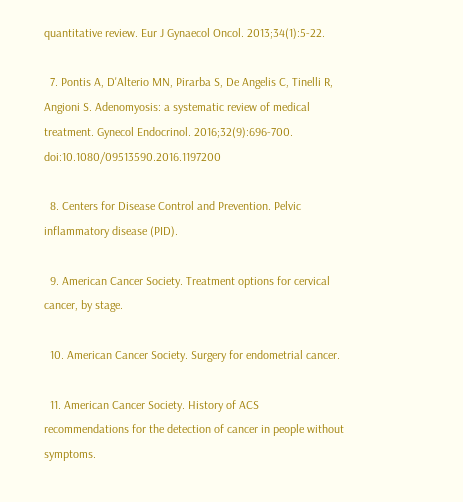quantitative review. Eur J Gynaecol Oncol. 2013;34(1):5-22.

  7. Pontis A, D'Alterio MN, Pirarba S, De Angelis C, Tinelli R, Angioni S. Adenomyosis: a systematic review of medical treatment. Gynecol Endocrinol. 2016;32(9):696-700. doi:10.1080/09513590.2016.1197200

  8. Centers for Disease Control and Prevention. Pelvic inflammatory disease (PID).

  9. American Cancer Society. Treatment options for cervical cancer, by stage.

  10. American Cancer Society. Surgery for endometrial cancer.

  11. American Cancer Society. History of ACS recommendations for the detection of cancer in people without symptoms.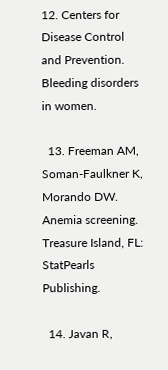12. Centers for Disease Control and Prevention. Bleeding disorders in women.

  13. Freeman AM, Soman-Faulkner K, Morando DW. Anemia screening. Treasure Island, FL: StatPearls Publishing.

  14. Javan R,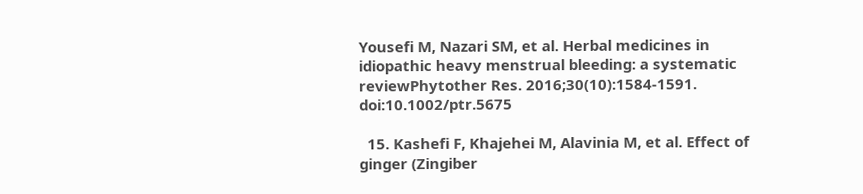Yousefi M, Nazari SM, et al. Herbal medicines in idiopathic heavy menstrual bleeding: a systematic reviewPhytother Res. 2016;30(10):1584-1591. doi:10.1002/ptr.5675

  15. Kashefi F, Khajehei M, Alavinia M, et al. Effect of ginger (Zingiber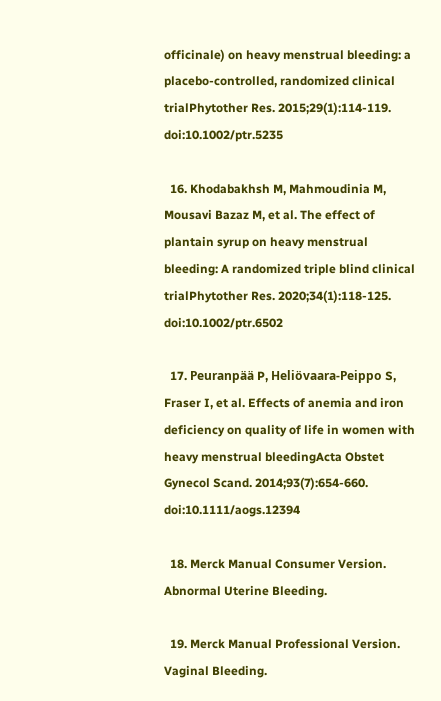officinale) on heavy menstrual bleeding: a placebo-controlled, randomized clinical trialPhytother Res. 2015;29(1):114-119. doi:10.1002/ptr.5235

  16. Khodabakhsh M, Mahmoudinia M, Mousavi Bazaz M, et al. The effect of plantain syrup on heavy menstrual bleeding: A randomized triple blind clinical trialPhytother Res. 2020;34(1):118-125. doi:10.1002/ptr.6502

  17. Peuranpää P, Heliövaara-Peippo S, Fraser I, et al. Effects of anemia and iron deficiency on quality of life in women with heavy menstrual bleedingActa Obstet Gynecol Scand. 2014;93(7):654-660. doi:10.1111/aogs.12394

  18. Merck Manual Consumer Version. Abnormal Uterine Bleeding.

  19. Merck Manual Professional Version. Vaginal Bleeding.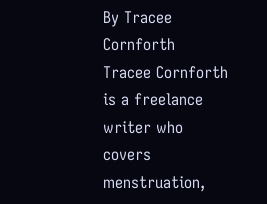By Tracee Cornforth
Tracee Cornforth is a freelance writer who covers menstruation,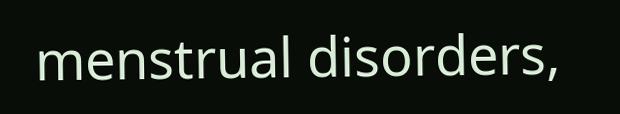menstrual disorders,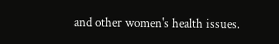and other women's health issues.